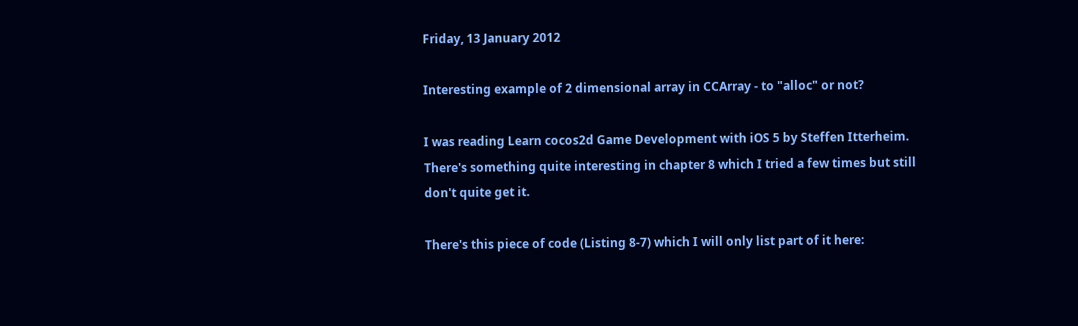Friday, 13 January 2012

Interesting example of 2 dimensional array in CCArray - to "alloc" or not?

I was reading Learn cocos2d Game Development with iOS 5 by Steffen Itterheim. There's something quite interesting in chapter 8 which I tried a few times but still don't quite get it.

There's this piece of code (Listing 8-7) which I will only list part of it here: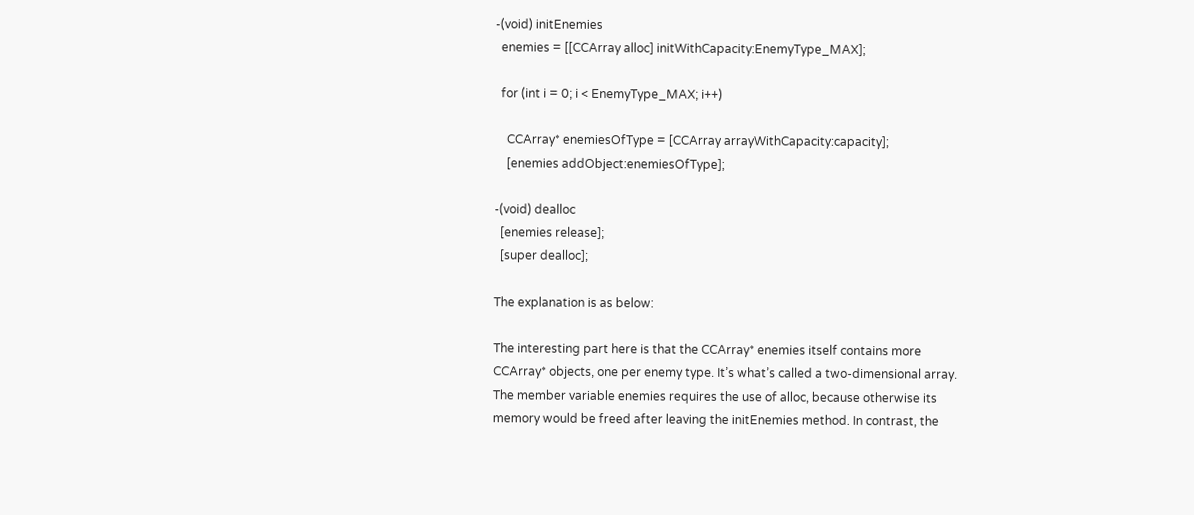-(void) initEnemies
  enemies = [[CCArray alloc] initWithCapacity:EnemyType_MAX];

  for (int i = 0; i < EnemyType_MAX; i++)

    CCArray* enemiesOfType = [CCArray arrayWithCapacity:capacity];
    [enemies addObject:enemiesOfType];

-(void) dealloc
  [enemies release];
  [super dealloc];

The explanation is as below:

The interesting part here is that the CCArray* enemies itself contains more CCArray* objects, one per enemy type. It’s what’s called a two-dimensional array. The member variable enemies requires the use of alloc, because otherwise its memory would be freed after leaving the initEnemies method. In contrast, the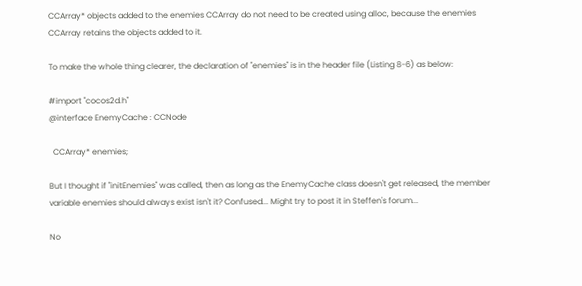CCArray* objects added to the enemies CCArray do not need to be created using alloc, because the enemies CCArray retains the objects added to it.

To make the whole thing clearer, the declaration of "enemies" is in the header file (Listing 8-6) as below:

#import "cocos2d.h"
@interface EnemyCache : CCNode

  CCArray* enemies;

But I thought if "initEnemies" was called, then as long as the EnemyCache class doesn't get released, the member variable enemies should always exist isn't it? Confused... Might try to post it in Steffen's forum...

No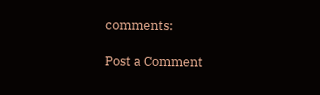comments:

Post a Comment